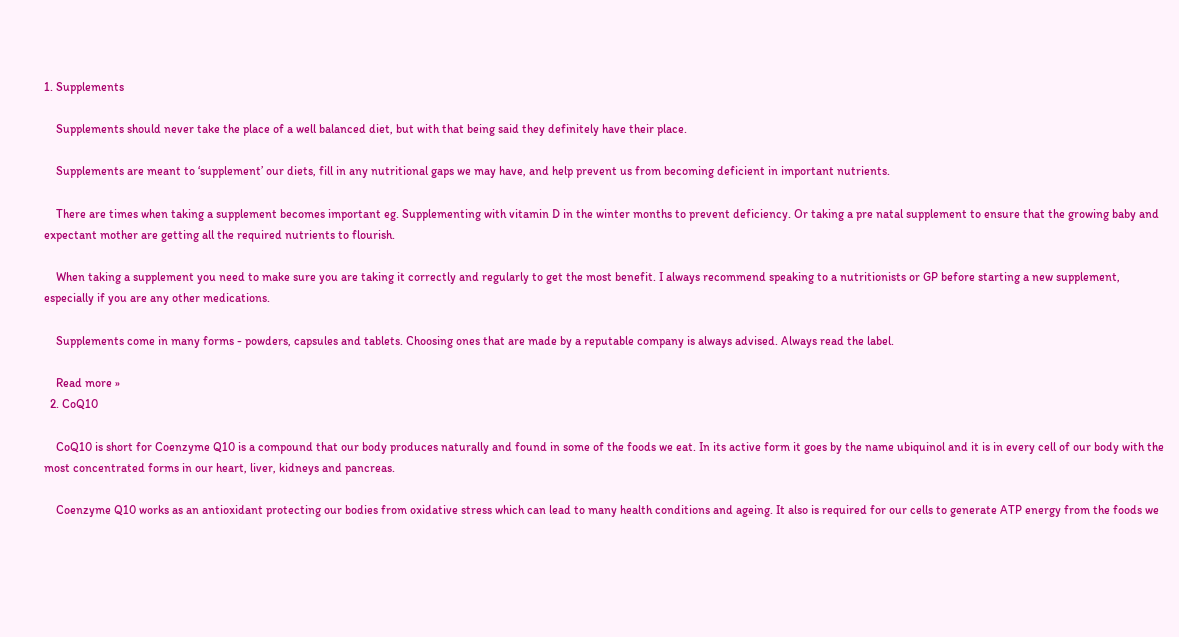1. Supplements

    Supplements should never take the place of a well balanced diet, but with that being said they definitely have their place.

    Supplements are meant to ‘supplement’ our diets, fill in any nutritional gaps we may have, and help prevent us from becoming deficient in important nutrients.

    There are times when taking a supplement becomes important eg. Supplementing with vitamin D in the winter months to prevent deficiency. Or taking a pre natal supplement to ensure that the growing baby and expectant mother are getting all the required nutrients to flourish.

    When taking a supplement you need to make sure you are taking it correctly and regularly to get the most benefit. I always recommend speaking to a nutritionists or GP before starting a new supplement, especially if you are any other medications.

    Supplements come in many forms - powders, capsules and tablets. Choosing ones that are made by a reputable company is always advised. Always read the label.

    Read more »
  2. CoQ10

    CoQ10 is short for Coenzyme Q10 is a compound that our body produces naturally and found in some of the foods we eat. In its active form it goes by the name ubiquinol and it is in every cell of our body with the most concentrated forms in our heart, liver, kidneys and pancreas.

    Coenzyme Q10 works as an antioxidant protecting our bodies from oxidative stress which can lead to many health conditions and ageing. It also is required for our cells to generate ATP energy from the foods we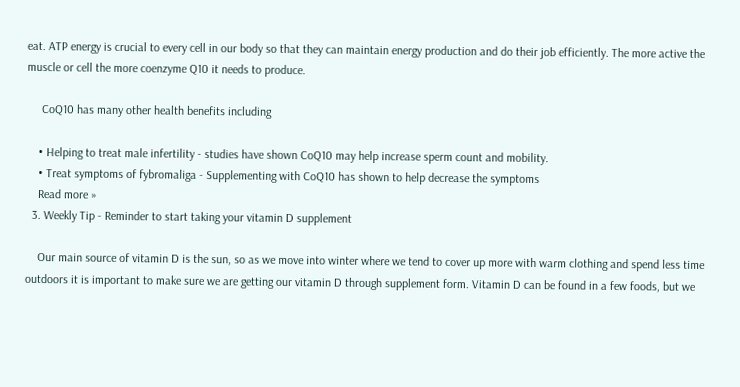eat. ATP energy is crucial to every cell in our body so that they can maintain energy production and do their job efficiently. The more active the muscle or cell the more coenzyme Q10 it needs to produce.

     CoQ10 has many other health benefits including

    • Helping to treat male infertility - studies have shown CoQ10 may help increase sperm count and mobility.
    • Treat symptoms of fybromaliga - Supplementing with CoQ10 has shown to help decrease the symptoms
    Read more »
  3. Weekly Tip - Reminder to start taking your vitamin D supplement

    Our main source of vitamin D is the sun, so as we move into winter where we tend to cover up more with warm clothing and spend less time outdoors it is important to make sure we are getting our vitamin D through supplement form. Vitamin D can be found in a few foods, but we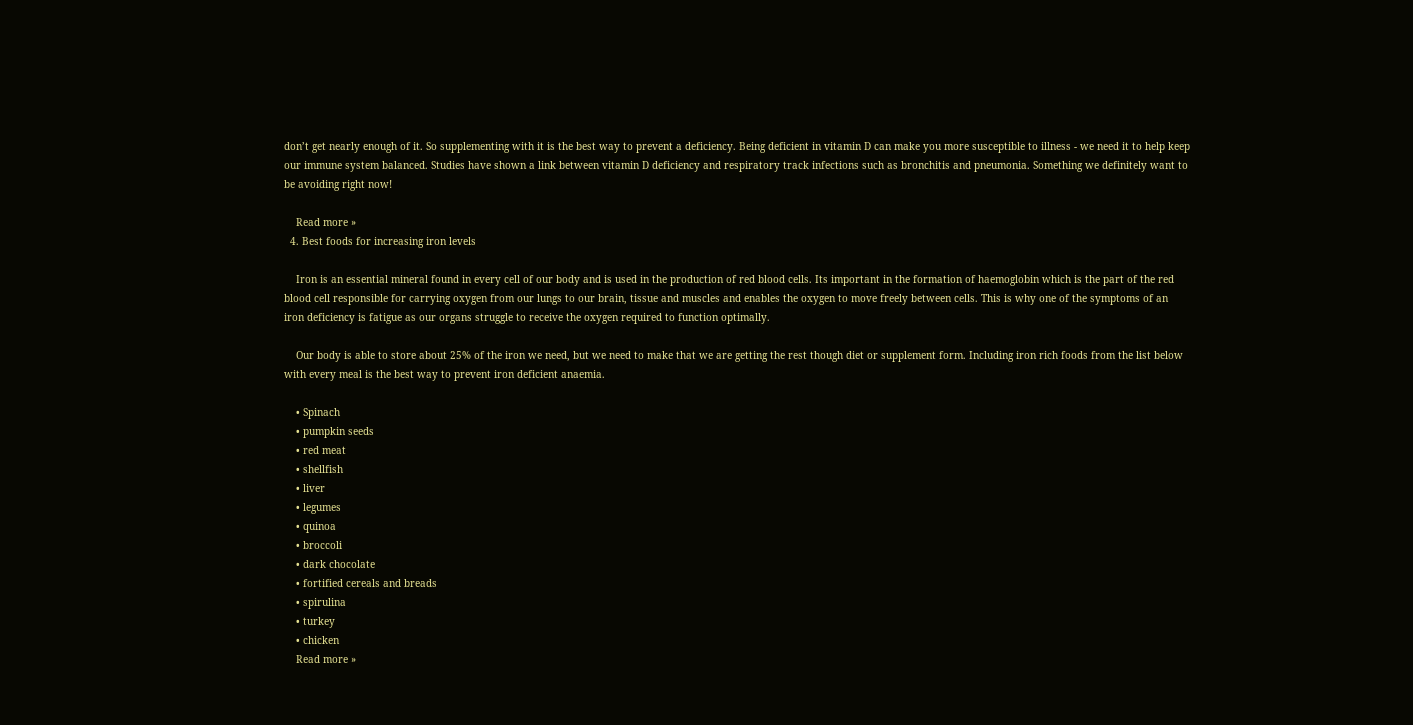don’t get nearly enough of it. So supplementing with it is the best way to prevent a deficiency. Being deficient in vitamin D can make you more susceptible to illness - we need it to help keep our immune system balanced. Studies have shown a link between vitamin D deficiency and respiratory track infections such as bronchitis and pneumonia. Something we definitely want to be avoiding right now!

    Read more »
  4. Best foods for increasing iron levels

    Iron is an essential mineral found in every cell of our body and is used in the production of red blood cells. Its important in the formation of haemoglobin which is the part of the red blood cell responsible for carrying oxygen from our lungs to our brain, tissue and muscles and enables the oxygen to move freely between cells. This is why one of the symptoms of an iron deficiency is fatigue as our organs struggle to receive the oxygen required to function optimally.

    Our body is able to store about 25% of the iron we need, but we need to make that we are getting the rest though diet or supplement form. Including iron rich foods from the list below with every meal is the best way to prevent iron deficient anaemia.

    • Spinach
    • pumpkin seeds
    • red meat
    • shellfish
    • liver
    • legumes
    • quinoa
    • broccoli
    • dark chocolate
    • fortified cereals and breads
    • spirulina
    • turkey
    • chicken
    Read more »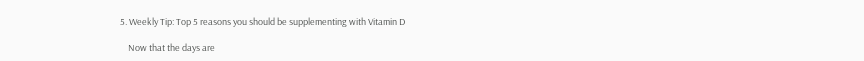5. Weekly Tip: Top 5 reasons you should be supplementing with Vitamin D

    Now that the days are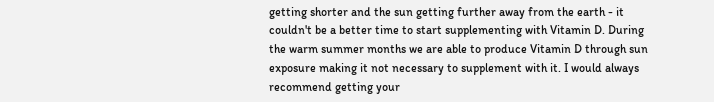getting shorter and the sun getting further away from the earth - it couldn't be a better time to start supplementing with Vitamin D. During the warm summer months we are able to produce Vitamin D through sun exposure making it not necessary to supplement with it. I would always recommend getting your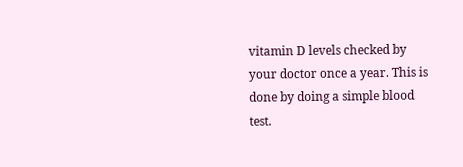vitamin D levels checked by your doctor once a year. This is done by doing a simple blood test.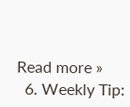Read more »
  6. Weekly Tip: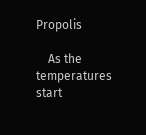Propolis

    As the temperatures start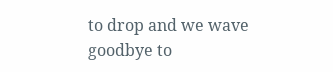to drop and we wave goodbye to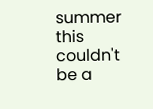summer this couldn't be a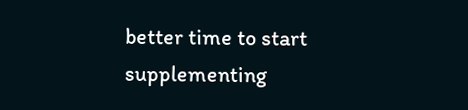better time to start supplementing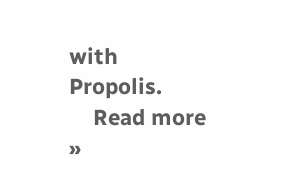with Propolis.
    Read more »